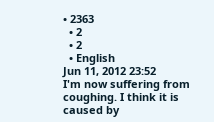• 2363
  • 2
  • 2
  • English
Jun 11, 2012 23:52
I'm now suffering from coughing. I think it is caused by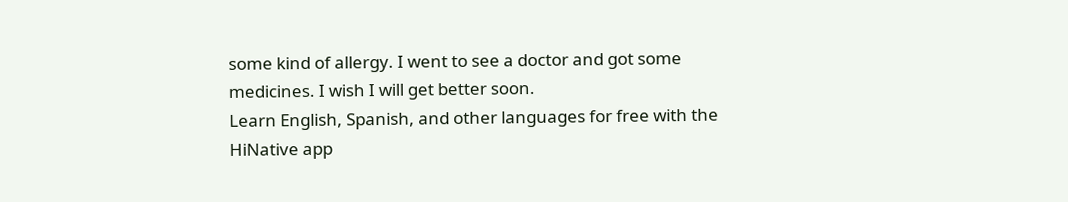some kind of allergy. I went to see a doctor and got some medicines. I wish I will get better soon.
Learn English, Spanish, and other languages for free with the HiNative app